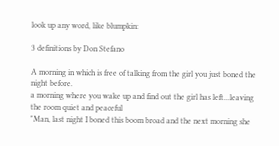look up any word, like blumpkin:

3 definitions by Don Stefano

A morning in which is free of talking from the girl you just boned the night before.
a morning where you wake up and find out the girl has left...leaving the room quiet and peaceful
"Man, last night I boned this boom broad and the next morning she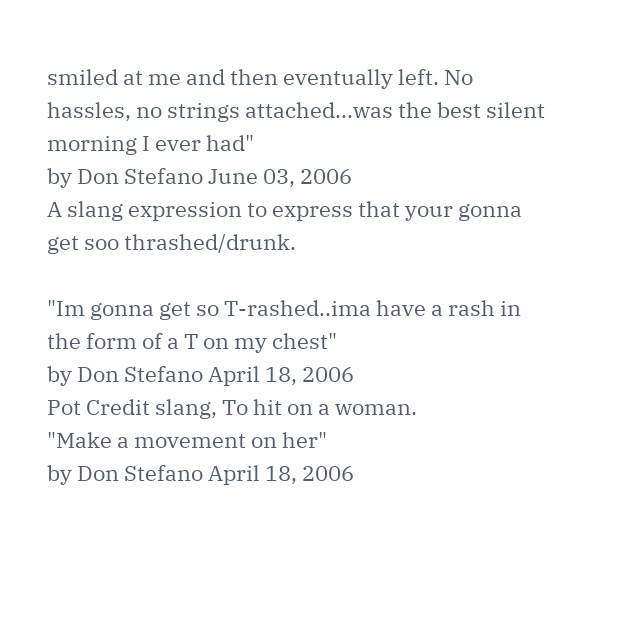smiled at me and then eventually left. No hassles, no strings attached...was the best silent morning I ever had"
by Don Stefano June 03, 2006
A slang expression to express that your gonna get soo thrashed/drunk.

"Im gonna get so T-rashed..ima have a rash in the form of a T on my chest"
by Don Stefano April 18, 2006
Pot Credit slang, To hit on a woman.
"Make a movement on her"
by Don Stefano April 18, 2006